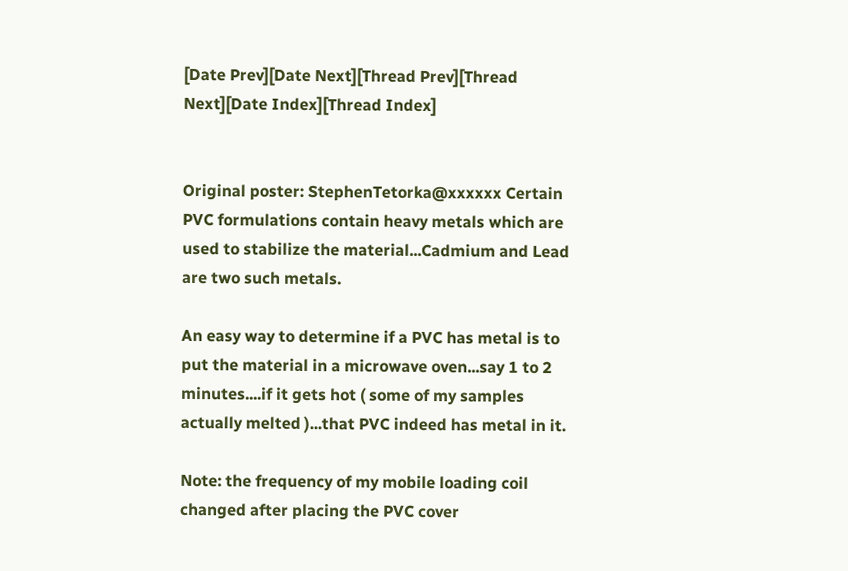[Date Prev][Date Next][Thread Prev][Thread Next][Date Index][Thread Index]


Original poster: StephenTetorka@xxxxxx Certain PVC formulations contain heavy metals which are used to stabilize the material...Cadmium and Lead are two such metals.

An easy way to determine if a PVC has metal is to put the material in a microwave oven...say 1 to 2 minutes....if it gets hot ( some of my samples actually melted )...that PVC indeed has metal in it.

Note: the frequency of my mobile loading coil changed after placing the PVC cover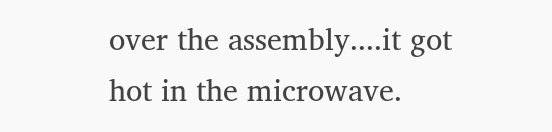over the assembly....it got hot in the microwave.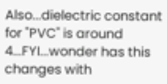Also...dielectric constant for "PVC" is around 4...FYI...wonder has this changes with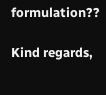formulation??

Kind regards,